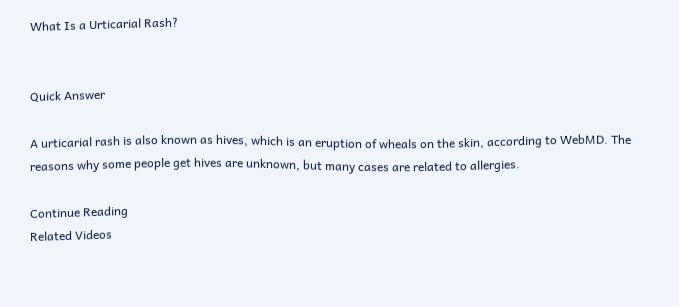What Is a Urticarial Rash?


Quick Answer

A urticarial rash is also known as hives, which is an eruption of wheals on the skin, according to WebMD. The reasons why some people get hives are unknown, but many cases are related to allergies.

Continue Reading
Related Videos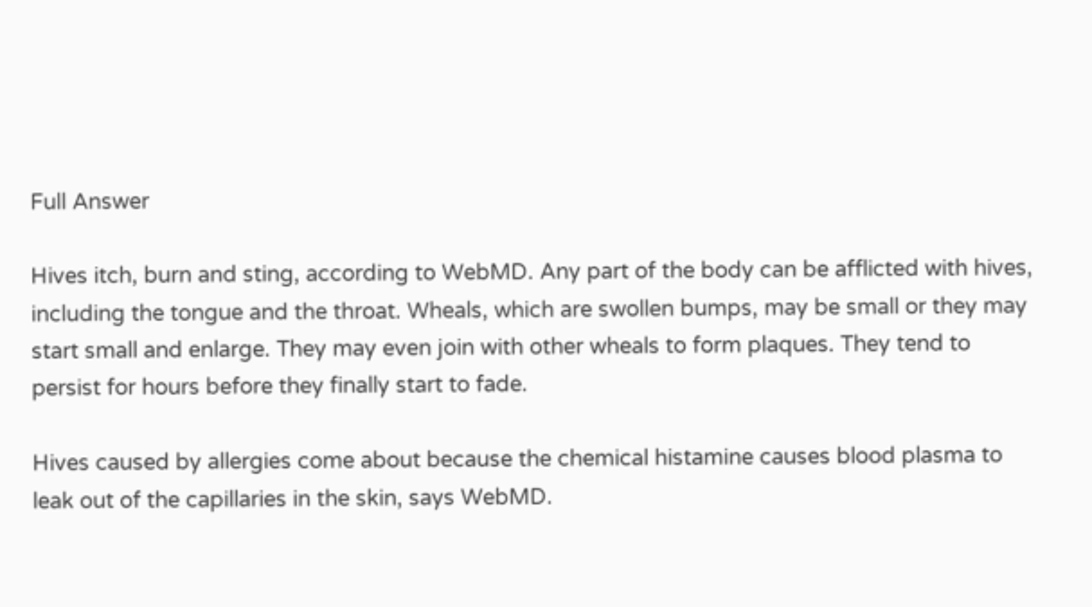Full Answer

Hives itch, burn and sting, according to WebMD. Any part of the body can be afflicted with hives, including the tongue and the throat. Wheals, which are swollen bumps, may be small or they may start small and enlarge. They may even join with other wheals to form plaques. They tend to persist for hours before they finally start to fade.

Hives caused by allergies come about because the chemical histamine causes blood plasma to leak out of the capillaries in the skin, says WebMD.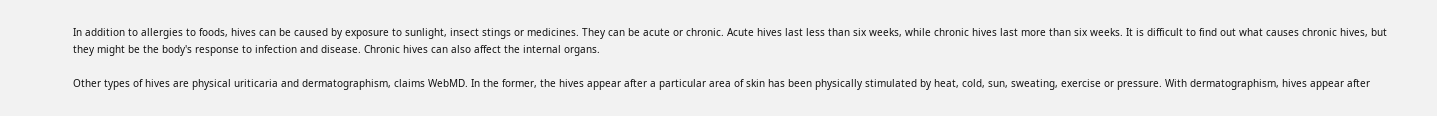In addition to allergies to foods, hives can be caused by exposure to sunlight, insect stings or medicines. They can be acute or chronic. Acute hives last less than six weeks, while chronic hives last more than six weeks. It is difficult to find out what causes chronic hives, but they might be the body's response to infection and disease. Chronic hives can also affect the internal organs.

Other types of hives are physical uriticaria and dermatographism, claims WebMD. In the former, the hives appear after a particular area of skin has been physically stimulated by heat, cold, sun, sweating, exercise or pressure. With dermatographism, hives appear after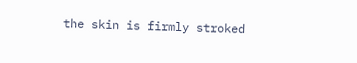the skin is firmly stroked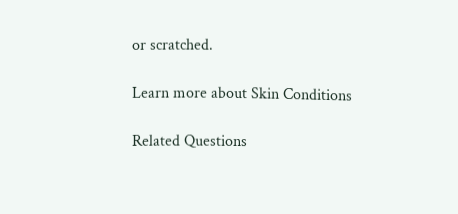or scratched.

Learn more about Skin Conditions

Related Questions